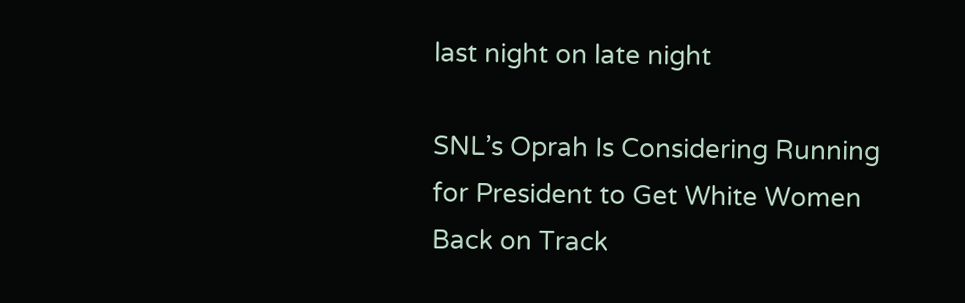last night on late night

SNL’s Oprah Is Considering Running for President to Get White Women Back on Track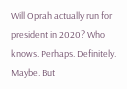Will Oprah actually run for president in 2020? Who knows. Perhaps. Definitely. Maybe. But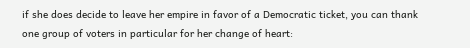if she does decide to leave her empire in favor of a Democratic ticket, you can thank one group of voters in particular for her change of heart: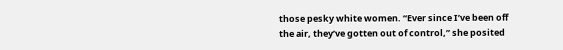those pesky white women. “Ever since I’ve been off the air, they’ve gotten out of control,” she posited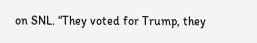on SNL. “They voted for Trump, they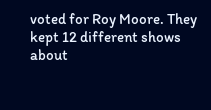voted for Roy Moore. They kept 12 different shows about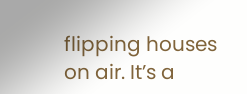flipping houses on air. It’s a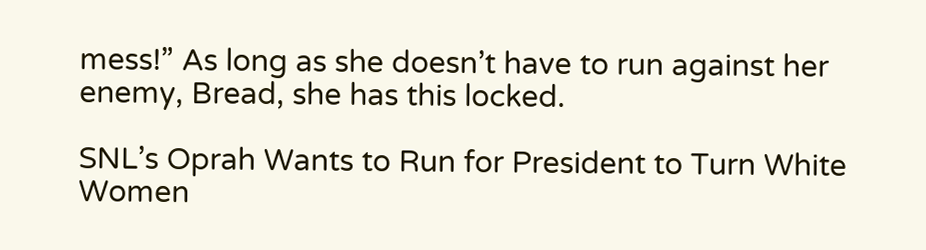mess!” As long as she doesn’t have to run against her enemy, Bread, she has this locked.

SNL’s Oprah Wants to Run for President to Turn White Women